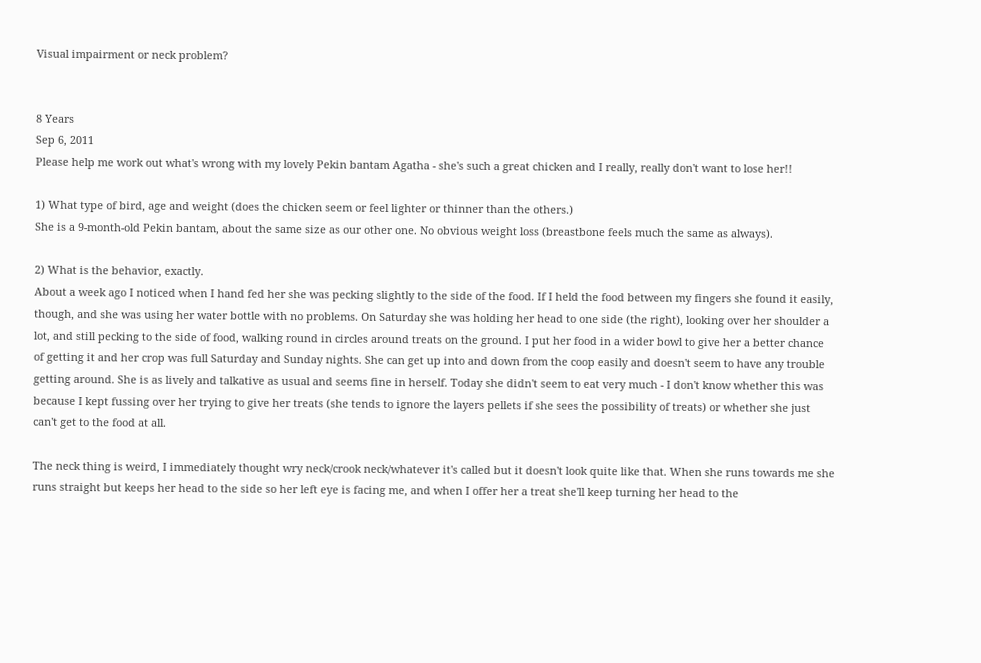Visual impairment or neck problem?


8 Years
Sep 6, 2011
Please help me work out what's wrong with my lovely Pekin bantam Agatha - she's such a great chicken and I really, really don't want to lose her!!

1) What type of bird, age and weight (does the chicken seem or feel lighter or thinner than the others.)
She is a 9-month-old Pekin bantam, about the same size as our other one. No obvious weight loss (breastbone feels much the same as always).

2) What is the behavior, exactly.
About a week ago I noticed when I hand fed her she was pecking slightly to the side of the food. If I held the food between my fingers she found it easily, though, and she was using her water bottle with no problems. On Saturday she was holding her head to one side (the right), looking over her shoulder a lot, and still pecking to the side of food, walking round in circles around treats on the ground. I put her food in a wider bowl to give her a better chance of getting it and her crop was full Saturday and Sunday nights. She can get up into and down from the coop easily and doesn't seem to have any trouble getting around. She is as lively and talkative as usual and seems fine in herself. Today she didn't seem to eat very much - I don't know whether this was because I kept fussing over her trying to give her treats (she tends to ignore the layers pellets if she sees the possibility of treats) or whether she just can't get to the food at all.

The neck thing is weird, I immediately thought wry neck/crook neck/whatever it's called but it doesn't look quite like that. When she runs towards me she runs straight but keeps her head to the side so her left eye is facing me, and when I offer her a treat she'll keep turning her head to the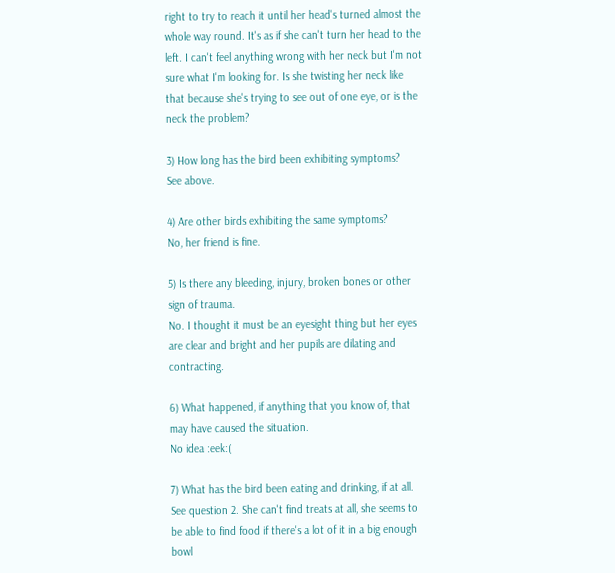right to try to reach it until her head's turned almost the whole way round. It's as if she can't turn her head to the left. I can't feel anything wrong with her neck but I'm not sure what I'm looking for. Is she twisting her neck like that because she's trying to see out of one eye, or is the neck the problem?

3) How long has the bird been exhibiting symptoms?
See above.

4) Are other birds exhibiting the same symptoms?
No, her friend is fine.

5) Is there any bleeding, injury, broken bones or other sign of trauma.
No. I thought it must be an eyesight thing but her eyes are clear and bright and her pupils are dilating and contracting.

6) What happened, if anything that you know of, that may have caused the situation.
No idea :eek:(

7) What has the bird been eating and drinking, if at all.
See question 2. She can't find treats at all, she seems to be able to find food if there's a lot of it in a big enough bowl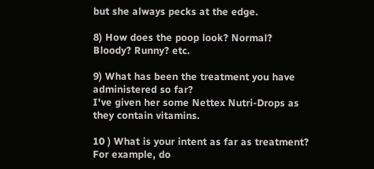but she always pecks at the edge.

8) How does the poop look? Normal? Bloody? Runny? etc.

9) What has been the treatment you have administered so far?
I've given her some Nettex Nutri-Drops as they contain vitamins.

10 ) What is your intent as far as treatment? For example, do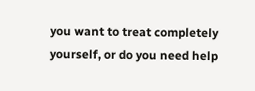you want to treat completely yourself, or do you need help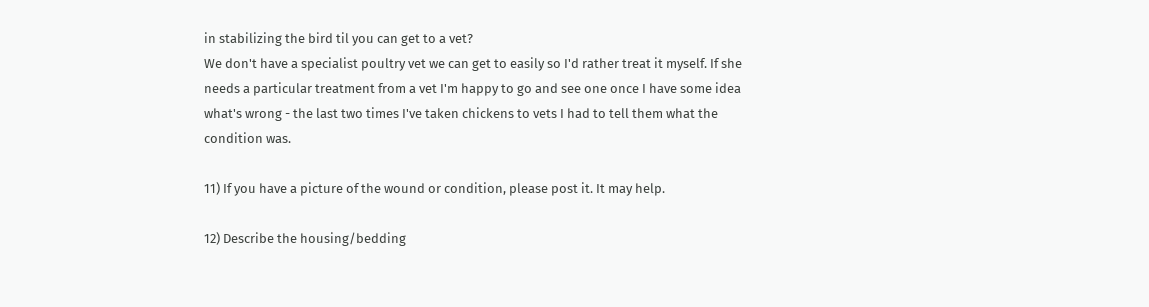in stabilizing the bird til you can get to a vet?
We don't have a specialist poultry vet we can get to easily so I'd rather treat it myself. If she needs a particular treatment from a vet I'm happy to go and see one once I have some idea what's wrong - the last two times I've taken chickens to vets I had to tell them what the condition was.

11) If you have a picture of the wound or condition, please post it. It may help.

12) Describe the housing/bedding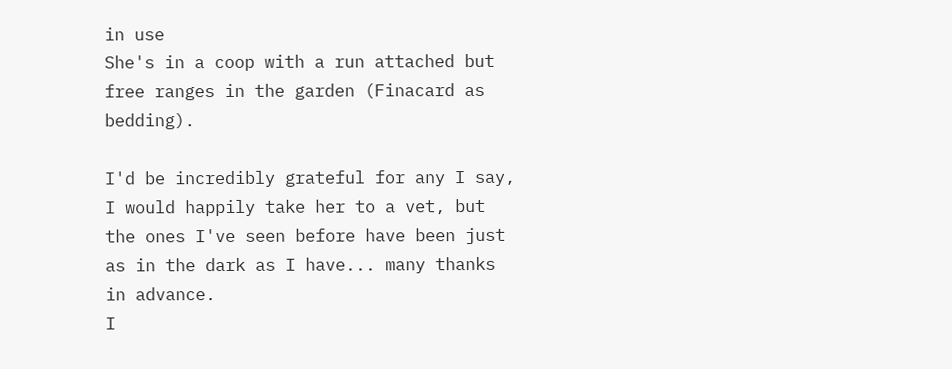in use
She's in a coop with a run attached but free ranges in the garden (Finacard as bedding).

I'd be incredibly grateful for any I say, I would happily take her to a vet, but the ones I've seen before have been just as in the dark as I have... many thanks in advance.
I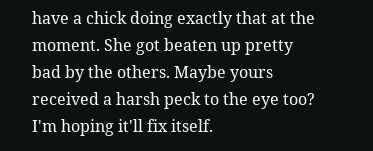have a chick doing exactly that at the moment. She got beaten up pretty bad by the others. Maybe yours received a harsh peck to the eye too? I'm hoping it'll fix itself.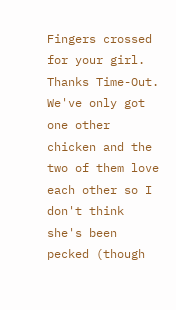Fingers crossed for your girl.
Thanks Time-Out. We've only got one other chicken and the two of them love each other so I don't think she's been pecked (though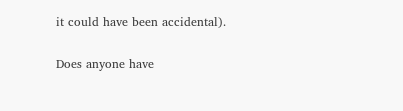it could have been accidental).

Does anyone have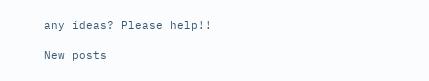any ideas? Please help!!

New posts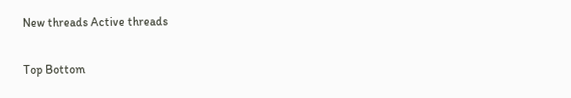New threads Active threads

Top Bottom